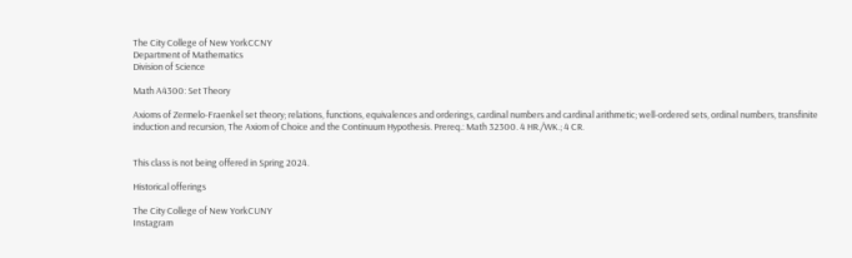The City College of New YorkCCNY
Department of Mathematics
Division of Science

Math A4300: Set Theory

Axioms of Zermelo-Fraenkel set theory; relations, functions, equivalences and orderings, cardinal numbers and cardinal arithmetic; well-ordered sets, ordinal numbers, transfinite induction and recursion, The Axiom of Choice and the Continuum Hypothesis. Prereq.: Math 32300. 4 HR./WK.; 4 CR.


This class is not being offered in Spring 2024.

Historical offerings

The City College of New YorkCUNY
Instagram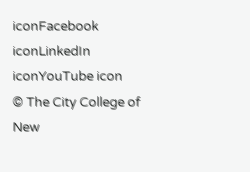iconFacebook iconLinkedIn iconYouTube icon
© The City College of New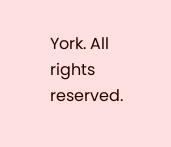York. All rights reserved.